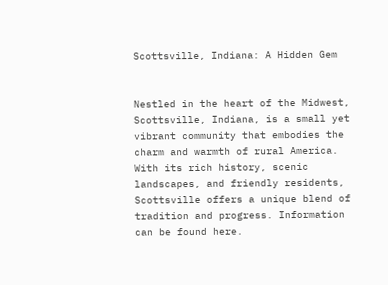Scottsville, Indiana: A Hidden Gem


Nestled in the heart of the Midwest, Scottsville, Indiana, is a small yet vibrant community that embodies the charm and warmth of rural America. With its rich history, scenic landscapes, and friendly residents, Scottsville offers a unique blend of tradition and progress. Information can be found here.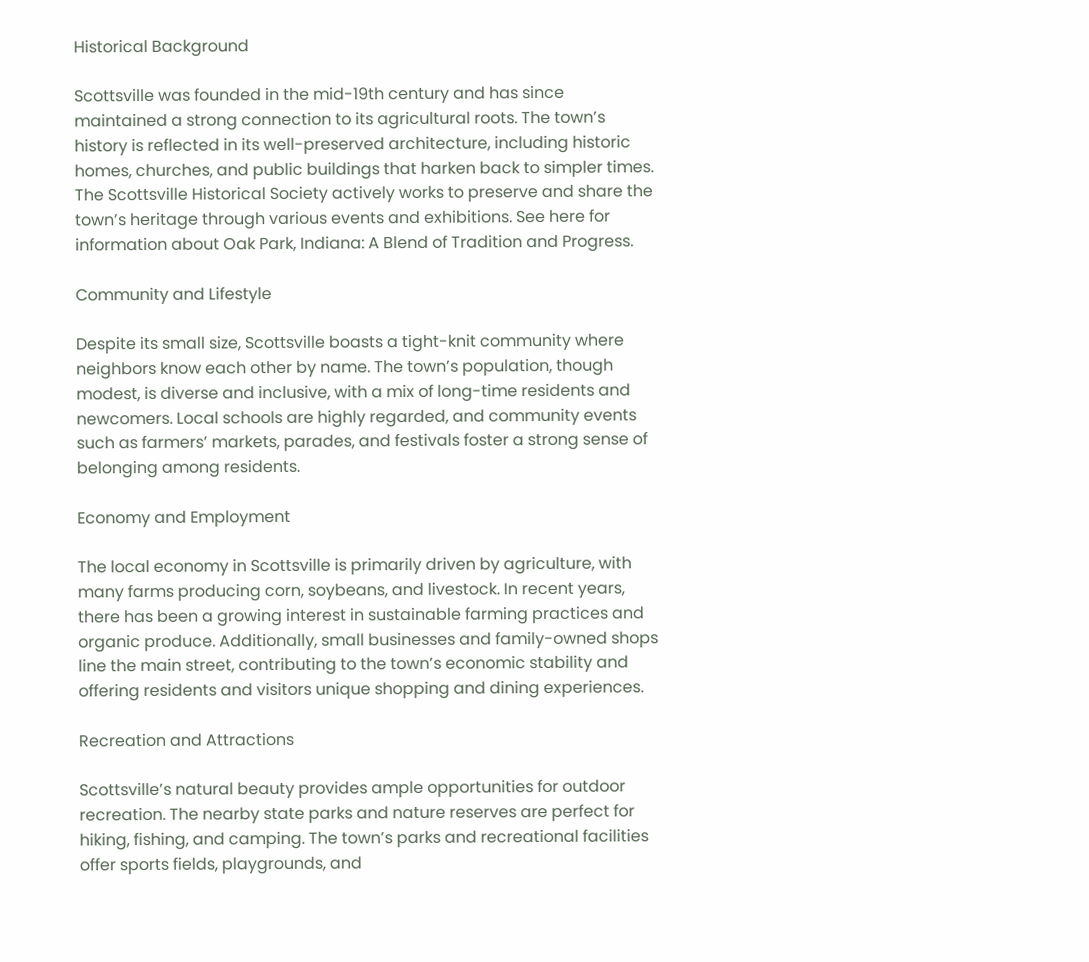Historical Background

Scottsville was founded in the mid-19th century and has since maintained a strong connection to its agricultural roots. The town’s history is reflected in its well-preserved architecture, including historic homes, churches, and public buildings that harken back to simpler times. The Scottsville Historical Society actively works to preserve and share the town’s heritage through various events and exhibitions. See here for information about Oak Park, Indiana: A Blend of Tradition and Progress.

Community and Lifestyle

Despite its small size, Scottsville boasts a tight-knit community where neighbors know each other by name. The town’s population, though modest, is diverse and inclusive, with a mix of long-time residents and newcomers. Local schools are highly regarded, and community events such as farmers’ markets, parades, and festivals foster a strong sense of belonging among residents.

Economy and Employment

The local economy in Scottsville is primarily driven by agriculture, with many farms producing corn, soybeans, and livestock. In recent years, there has been a growing interest in sustainable farming practices and organic produce. Additionally, small businesses and family-owned shops line the main street, contributing to the town’s economic stability and offering residents and visitors unique shopping and dining experiences.

Recreation and Attractions

Scottsville’s natural beauty provides ample opportunities for outdoor recreation. The nearby state parks and nature reserves are perfect for hiking, fishing, and camping. The town’s parks and recreational facilities offer sports fields, playgrounds, and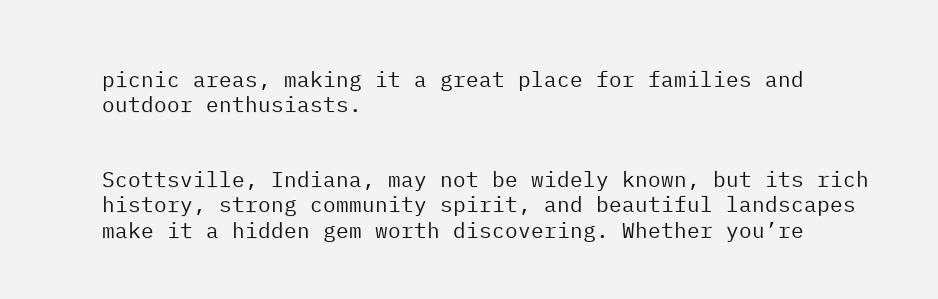picnic areas, making it a great place for families and outdoor enthusiasts.


Scottsville, Indiana, may not be widely known, but its rich history, strong community spirit, and beautiful landscapes make it a hidden gem worth discovering. Whether you’re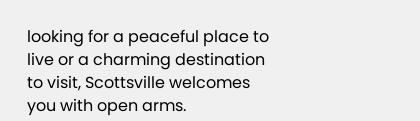looking for a peaceful place to live or a charming destination to visit, Scottsville welcomes you with open arms.